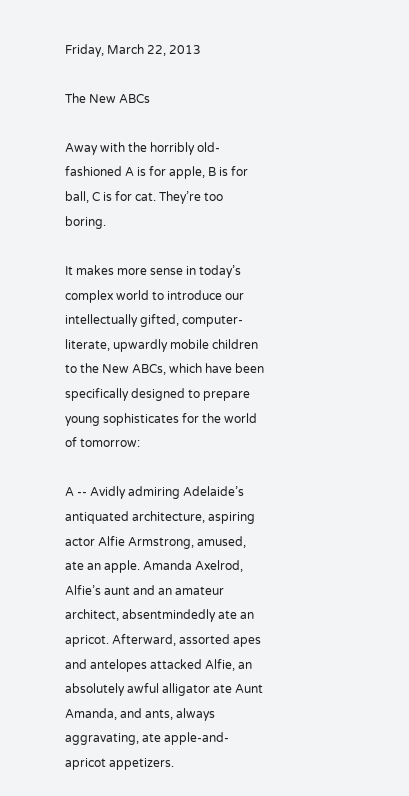Friday, March 22, 2013

The New ABCs

Away with the horribly old-fashioned A is for apple, B is for ball, C is for cat. They’re too boring.

It makes more sense in today’s complex world to introduce our intellectually gifted, computer-literate, upwardly mobile children to the New ABCs, which have been specifically designed to prepare young sophisticates for the world of tomorrow:

A -- Avidly admiring Adelaide’s antiquated architecture, aspiring actor Alfie Armstrong, amused, ate an apple. Amanda Axelrod, Alfie’s aunt and an amateur architect, absentmindedly ate an apricot. Afterward, assorted apes and antelopes attacked Alfie, an absolutely awful alligator ate Aunt Amanda, and ants, always aggravating, ate apple-and-apricot appetizers.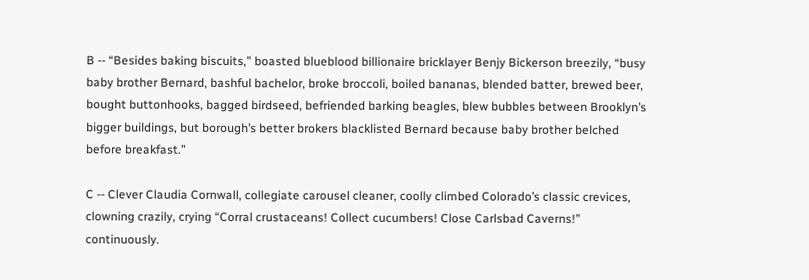B -- “Besides baking biscuits,” boasted blueblood billionaire bricklayer Benjy Bickerson breezily, “busy baby brother Bernard, bashful bachelor, broke broccoli, boiled bananas, blended batter, brewed beer, bought buttonhooks, bagged birdseed, befriended barking beagles, blew bubbles between Brooklyn’s bigger buildings, but borough’s better brokers blacklisted Bernard because baby brother belched before breakfast.”

C -- Clever Claudia Cornwall, collegiate carousel cleaner, coolly climbed Colorado’s classic crevices, clowning crazily, crying “Corral crustaceans! Collect cucumbers! Close Carlsbad Caverns!” continuously.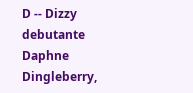D -- Dizzy debutante Daphne Dingleberry,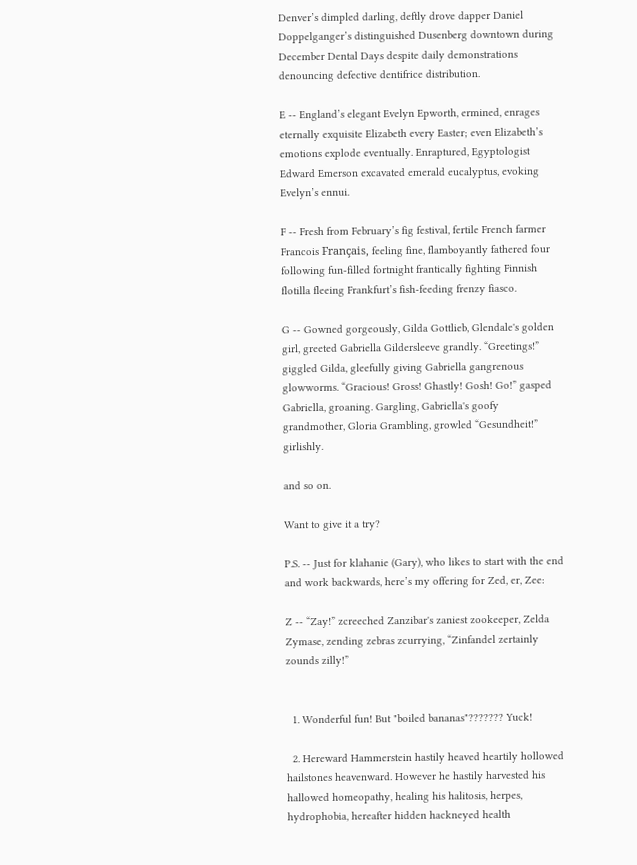Denver’s dimpled darling, deftly drove dapper Daniel Doppelganger’s distinguished Dusenberg downtown during December Dental Days despite daily demonstrations denouncing defective dentifrice distribution.

E -- England’s elegant Evelyn Epworth, ermined, enrages eternally exquisite Elizabeth every Easter; even Elizabeth’s emotions explode eventually. Enraptured, Egyptologist Edward Emerson excavated emerald eucalyptus, evoking Evelyn’s ennui.

F -- Fresh from February’s fig festival, fertile French farmer Francois Français, feeling fine, flamboyantly fathered four following fun-filled fortnight frantically fighting Finnish flotilla fleeing Frankfurt’s fish-feeding frenzy fiasco.

G -- Gowned gorgeously, Gilda Gottlieb, Glendale's golden girl, greeted Gabriella Gildersleeve grandly. “Greetings!” giggled Gilda, gleefully giving Gabriella gangrenous glowworms. “Gracious! Gross! Ghastly! Gosh! Go!” gasped Gabriella, groaning. Gargling, Gabriella's goofy grandmother, Gloria Grambling, growled “Gesundheit!” girlishly.

and so on.

Want to give it a try?

P.S. -- Just for klahanie (Gary), who likes to start with the end and work backwards, here’s my offering for Zed, er, Zee:

Z -- “Zay!” zcreeched Zanzibar's zaniest zookeeper, Zelda Zymase, zending zebras zcurrying, “Zinfandel zertainly zounds zilly!”


  1. Wonderful fun! But "boiled bananas"??????? Yuck!

  2. Hereward Hammerstein hastily heaved heartily hollowed hailstones heavenward. However he hastily harvested his hallowed homeopathy, healing his halitosis, herpes, hydrophobia, hereafter hidden hackneyed health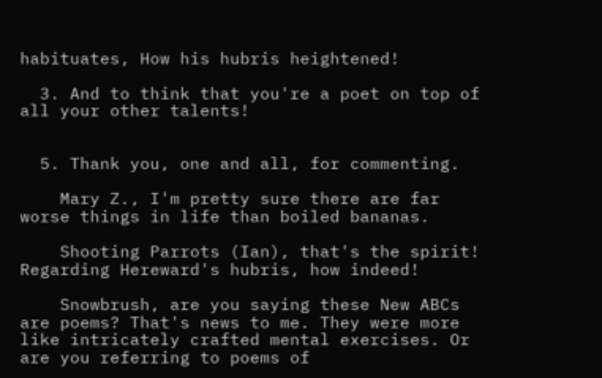habituates, How his hubris heightened!

  3. And to think that you're a poet on top of all your other talents!


  5. Thank you, one and all, for commenting.

    Mary Z., I'm pretty sure there are far worse things in life than boiled bananas.

    Shooting Parrots (Ian), that's the spirit! Regarding Hereward's hubris, how indeed!

    Snowbrush, are you saying these New ABCs are poems? That's news to me. They were more like intricately crafted mental exercises. Or are you referring to poems of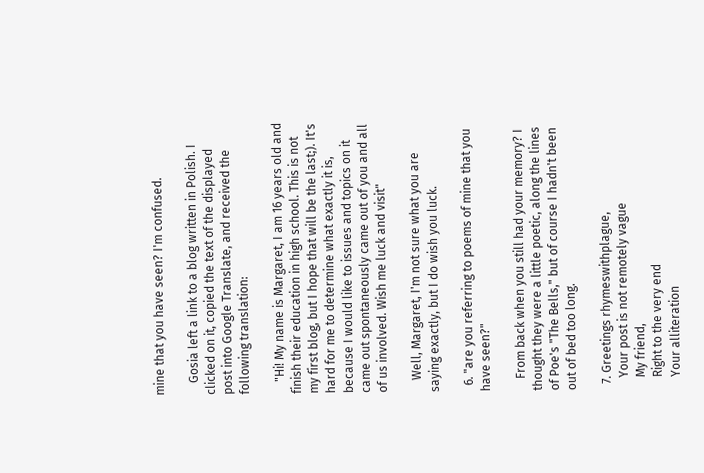mine that you have seen? I'm confused.

    Gosia left a link to a blog written in Polish. I clicked on it, copied the text of the displayed post into Google Translate, and received the following translation:

    "Hi! My name is Margaret, I am 16 years old and finish their education in high school. This is not my first blog, but I hope that will be the last;). It's hard for me to determine what exactly it is, because I would like to issues and topics on it came out spontaneously came out of you and all of us involved. Wish me luck and visit"

    Well, Margaret, I'm not sure what you are saying exactly, but I do wish you luck.

  6. "are you referring to poems of mine that you have seen?"

    From back when you still had your memory? I thought they were a little poetic, along the lines of Poe's "The Bells," but of course I hadn't been out of bed too long.

  7. Greetings rhymeswithplague,
    Your post is not remotely vague
    My friend,
    Right to the very end
    Your alliteration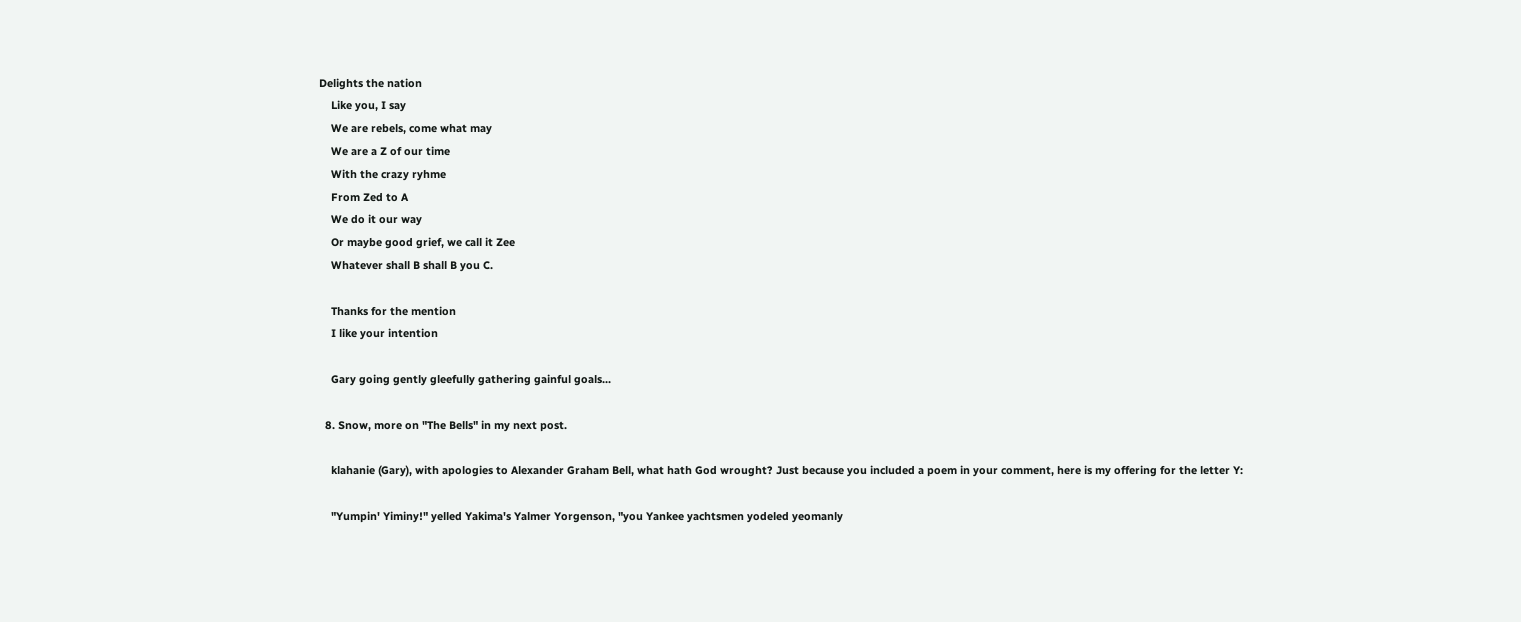Delights the nation
    Like you, I say
    We are rebels, come what may
    We are a Z of our time
    With the crazy ryhme
    From Zed to A
    We do it our way
    Or maybe good grief, we call it Zee
    Whatever shall B shall B you C.

    Thanks for the mention
    I like your intention

    Gary going gently gleefully gathering gainful goals...

  8. Snow, more on "The Bells" in my next post.

    klahanie (Gary), with apologies to Alexander Graham Bell, what hath God wrought? Just because you included a poem in your comment, here is my offering for the letter Y:

    "Yumpin' Yiminy!" yelled Yakima's Yalmer Yorgenson, "you Yankee yachtsmen yodeled yeomanly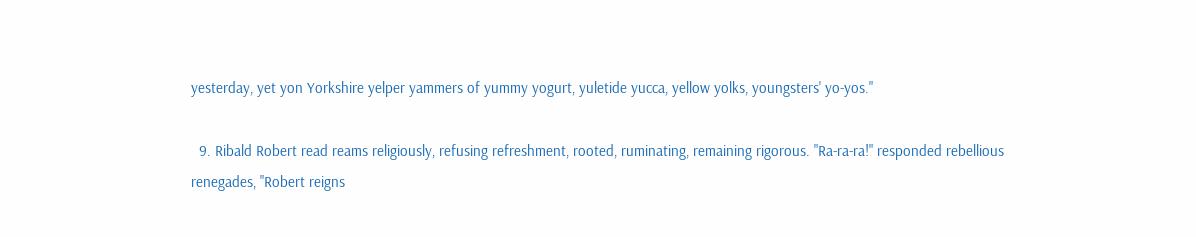yesterday, yet yon Yorkshire yelper yammers of yummy yogurt, yuletide yucca, yellow yolks, youngsters' yo-yos."

  9. Ribald Robert read reams religiously, refusing refreshment, rooted, ruminating, remaining rigorous. "Ra-ra-ra!" responded rebellious renegades, "Robert reigns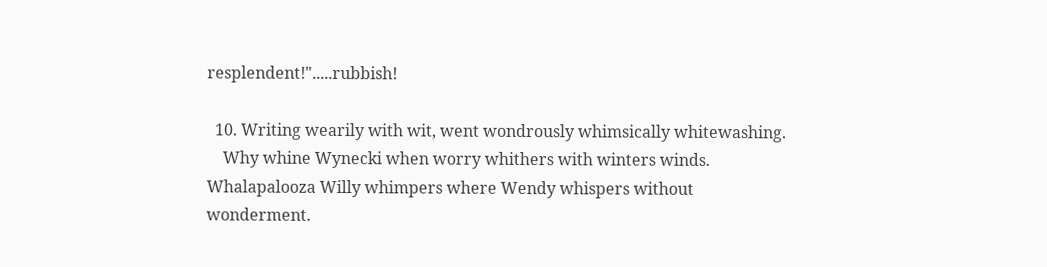resplendent!".....rubbish!

  10. Writing wearily with wit, went wondrously whimsically whitewashing.
    Why whine Wynecki when worry whithers with winters winds. Whalapalooza Willy whimpers where Wendy whispers without wonderment.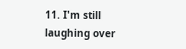11. I'm still laughing over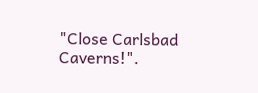"Close Carlsbad Caverns!".